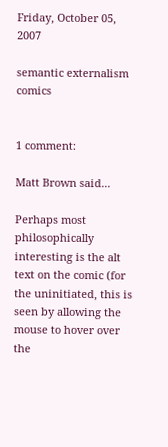Friday, October 05, 2007

semantic externalism comics


1 comment:

Matt Brown said...

Perhaps most philosophically interesting is the alt text on the comic (for the uninitiated, this is seen by allowing the mouse to hover over the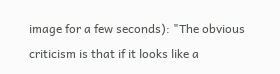image for a few seconds): "The obvious criticism is that if it looks like a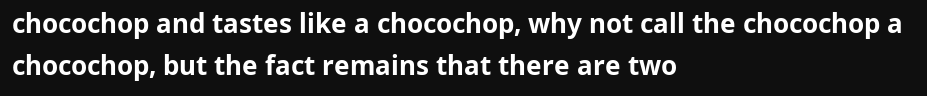chocochop and tastes like a chocochop, why not call the chocochop a chocochop, but the fact remains that there are two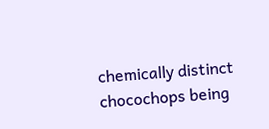chemically distinct chocochops being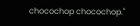chocochop chocochop."